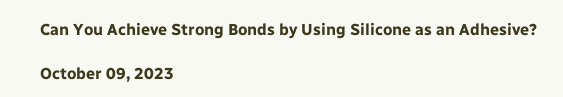Can You Achieve Strong Bonds by Using Silicone as an Adhesive?

October 09, 2023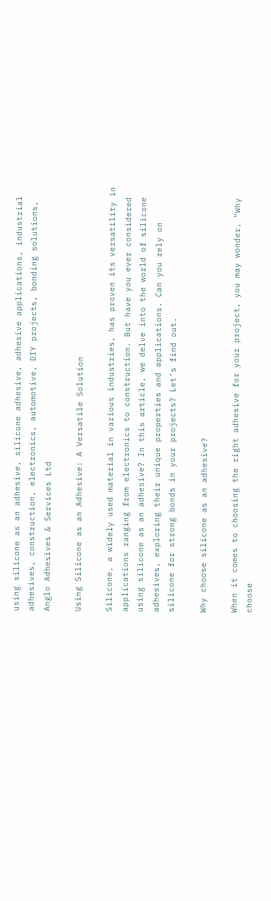using silicone as an adhesive, silicone adhesive, adhesive applications, industrial adhesives, construction, electronics, automotive, DIY projects, bonding solutions, Anglo Adhesives & Services Ltd

Using Silicone as an Adhesive: A Versatile Solution

Silicone, a widely used material in various industries, has proven its versatility in applications ranging from electronics to construction. But have you ever considered using silicone as an adhesive? In this article, we delve into the world of silicone adhesives, exploring their unique properties and applications. Can you rely on silicone for strong bonds in your projects? Let’s find out.

Why choose silicone as an adhesive?

When it comes to choosing the right adhesive for your project, you may wonder, “Why choose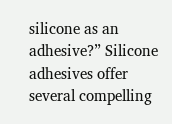silicone as an adhesive?” Silicone adhesives offer several compelling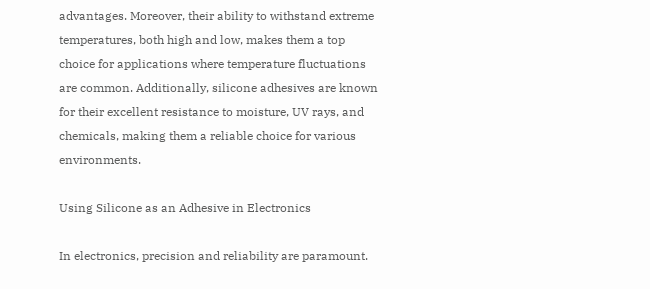advantages. Moreover, their ability to withstand extreme temperatures, both high and low, makes them a top choice for applications where temperature fluctuations are common. Additionally, silicone adhesives are known for their excellent resistance to moisture, UV rays, and chemicals, making them a reliable choice for various environments.

Using Silicone as an Adhesive in Electronics

In electronics, precision and reliability are paramount.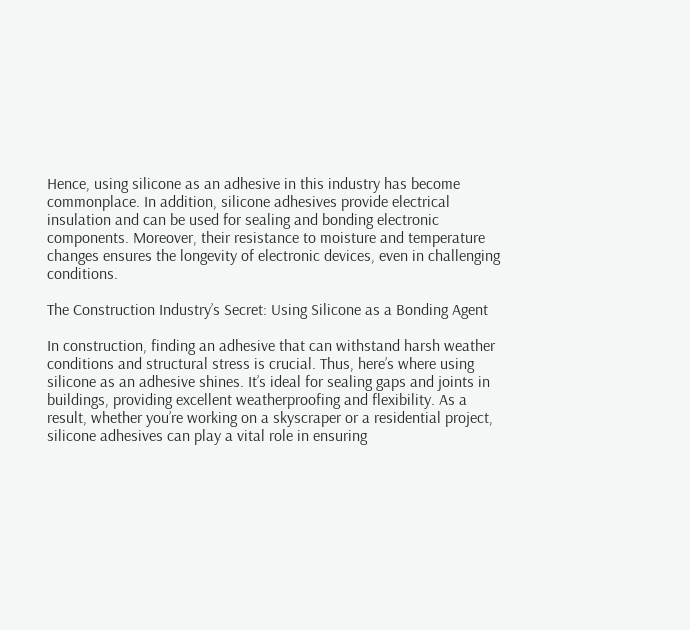Hence, using silicone as an adhesive in this industry has become commonplace. In addition, silicone adhesives provide electrical insulation and can be used for sealing and bonding electronic components. Moreover, their resistance to moisture and temperature changes ensures the longevity of electronic devices, even in challenging conditions.

The Construction Industry’s Secret: Using Silicone as a Bonding Agent

In construction, finding an adhesive that can withstand harsh weather conditions and structural stress is crucial. Thus, here’s where using silicone as an adhesive shines. It’s ideal for sealing gaps and joints in buildings, providing excellent weatherproofing and flexibility. As a result, whether you’re working on a skyscraper or a residential project, silicone adhesives can play a vital role in ensuring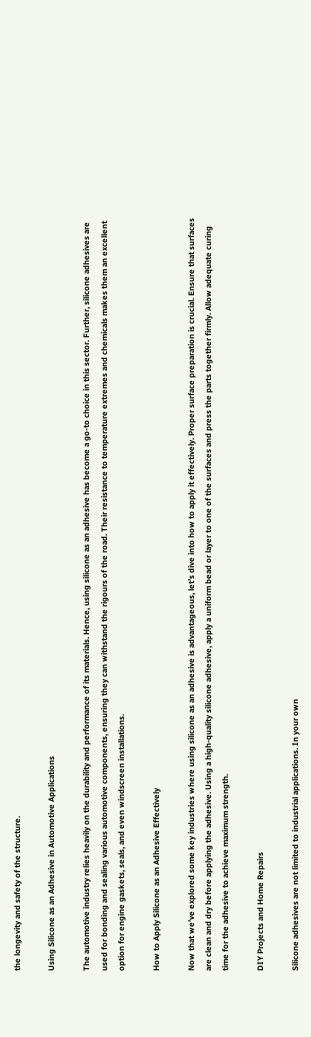the longevity and safety of the structure.

Using Silicone as an Adhesive in Automotive Applications

The automotive industry relies heavily on the durability and performance of its materials. Hence, using silicone as an adhesive has become a go-to choice in this sector. Further, silicone adhesives are used for bonding and sealing various automotive components, ensuring they can withstand the rigours of the road. Their resistance to temperature extremes and chemicals makes them an excellent option for engine gaskets, seals, and even windscreen installations.

How to Apply Silicone as an Adhesive Effectively

Now that we’ve explored some key industries where using silicone as an adhesive is advantageous, let’s dive into how to apply it effectively. Proper surface preparation is crucial. Ensure that surfaces are clean and dry before applying the adhesive. Using a high-quality silicone adhesive, apply a uniform bead or layer to one of the surfaces and press the parts together firmly. Allow adequate curing time for the adhesive to achieve maximum strength.

DIY Projects and Home Repairs

Silicone adhesives are not limited to industrial applications. In your own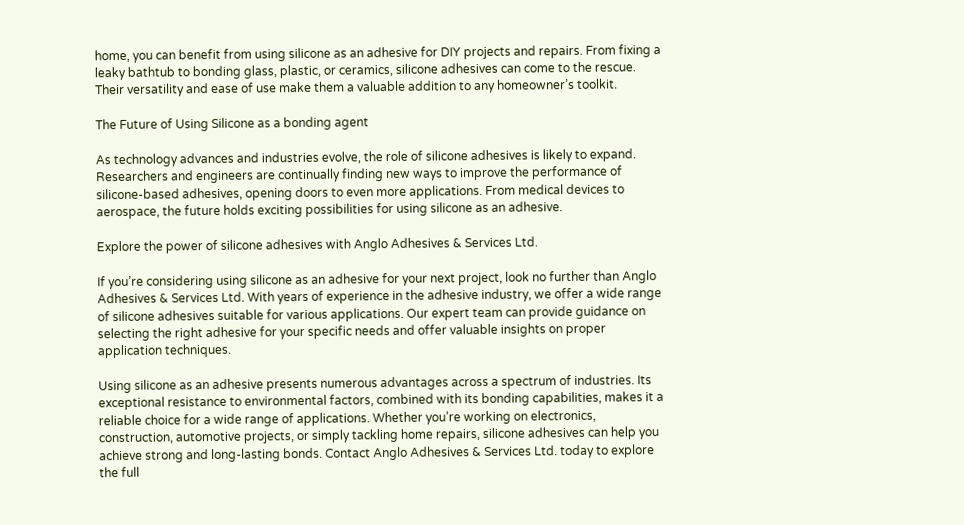home, you can benefit from using silicone as an adhesive for DIY projects and repairs. From fixing a leaky bathtub to bonding glass, plastic, or ceramics, silicone adhesives can come to the rescue. Their versatility and ease of use make them a valuable addition to any homeowner’s toolkit.

The Future of Using Silicone as a bonding agent

As technology advances and industries evolve, the role of silicone adhesives is likely to expand. Researchers and engineers are continually finding new ways to improve the performance of silicone-based adhesives, opening doors to even more applications. From medical devices to aerospace, the future holds exciting possibilities for using silicone as an adhesive.

Explore the power of silicone adhesives with Anglo Adhesives & Services Ltd.

If you’re considering using silicone as an adhesive for your next project, look no further than Anglo Adhesives & Services Ltd. With years of experience in the adhesive industry, we offer a wide range of silicone adhesives suitable for various applications. Our expert team can provide guidance on selecting the right adhesive for your specific needs and offer valuable insights on proper application techniques.

Using silicone as an adhesive presents numerous advantages across a spectrum of industries. Its exceptional resistance to environmental factors, combined with its bonding capabilities, makes it a reliable choice for a wide range of applications. Whether you’re working on electronics, construction, automotive projects, or simply tackling home repairs, silicone adhesives can help you achieve strong and long-lasting bonds. Contact Anglo Adhesives & Services Ltd. today to explore the full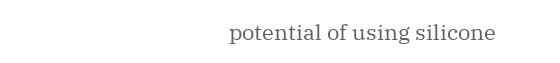potential of using silicone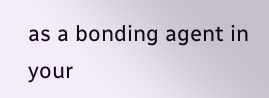as a bonding agent in your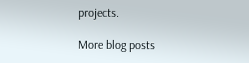projects.

More blog posts